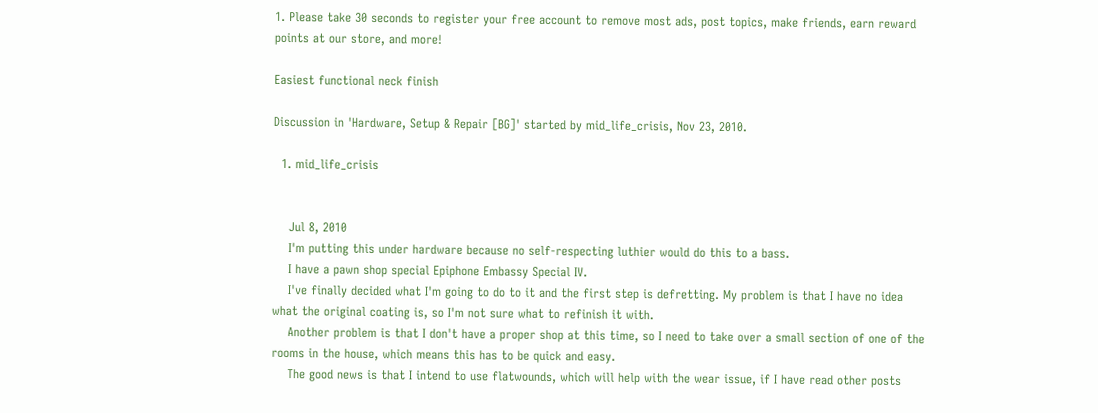1. Please take 30 seconds to register your free account to remove most ads, post topics, make friends, earn reward points at our store, and more!

Easiest functional neck finish

Discussion in 'Hardware, Setup & Repair [BG]' started by mid_life_crisis, Nov 23, 2010.

  1. mid_life_crisis


    Jul 8, 2010
    I'm putting this under hardware because no self-respecting luthier would do this to a bass.
    I have a pawn shop special Epiphone Embassy Special IV.
    I've finally decided what I'm going to do to it and the first step is defretting. My problem is that I have no idea what the original coating is, so I'm not sure what to refinish it with.
    Another problem is that I don't have a proper shop at this time, so I need to take over a small section of one of the rooms in the house, which means this has to be quick and easy.
    The good news is that I intend to use flatwounds, which will help with the wear issue, if I have read other posts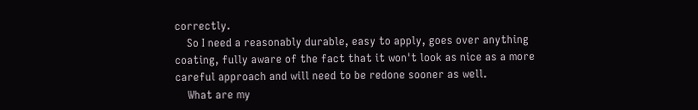correctly.
    So I need a reasonably durable, easy to apply, goes over anything coating, fully aware of the fact that it won't look as nice as a more careful approach and will need to be redone sooner as well.
    What are my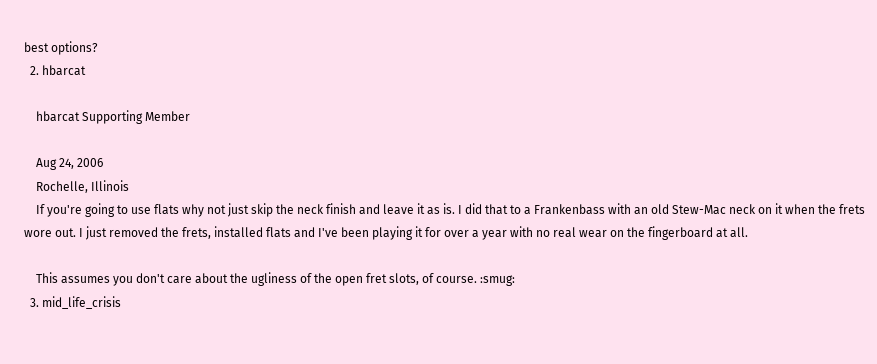best options?
  2. hbarcat

    hbarcat Supporting Member

    Aug 24, 2006
    Rochelle, Illinois
    If you're going to use flats why not just skip the neck finish and leave it as is. I did that to a Frankenbass with an old Stew-Mac neck on it when the frets wore out. I just removed the frets, installed flats and I've been playing it for over a year with no real wear on the fingerboard at all.

    This assumes you don't care about the ugliness of the open fret slots, of course. :smug:
  3. mid_life_crisis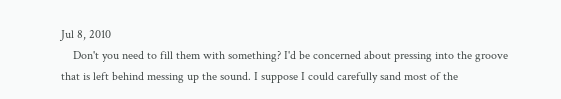Jul 8, 2010
    Don't you need to fill them with something? I'd be concerned about pressing into the groove that is left behind messing up the sound. I suppose I could carefully sand most of the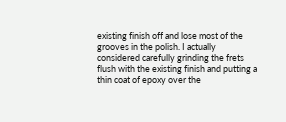existing finish off and lose most of the grooves in the polish. I actually considered carefully grinding the frets flush with the existing finish and putting a thin coat of epoxy over the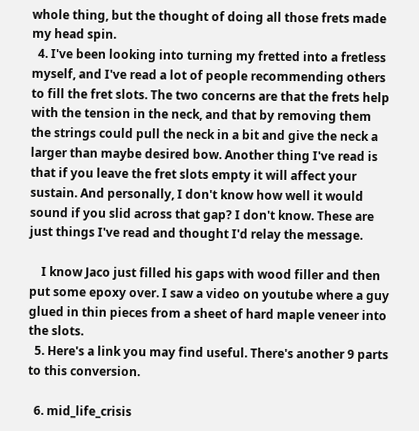whole thing, but the thought of doing all those frets made my head spin.
  4. I've been looking into turning my fretted into a fretless myself, and I've read a lot of people recommending others to fill the fret slots. The two concerns are that the frets help with the tension in the neck, and that by removing them the strings could pull the neck in a bit and give the neck a larger than maybe desired bow. Another thing I've read is that if you leave the fret slots empty it will affect your sustain. And personally, I don't know how well it would sound if you slid across that gap? I don't know. These are just things I've read and thought I'd relay the message.

    I know Jaco just filled his gaps with wood filler and then put some epoxy over. I saw a video on youtube where a guy glued in thin pieces from a sheet of hard maple veneer into the slots.
  5. Here's a link you may find useful. There's another 9 parts to this conversion.

  6. mid_life_crisis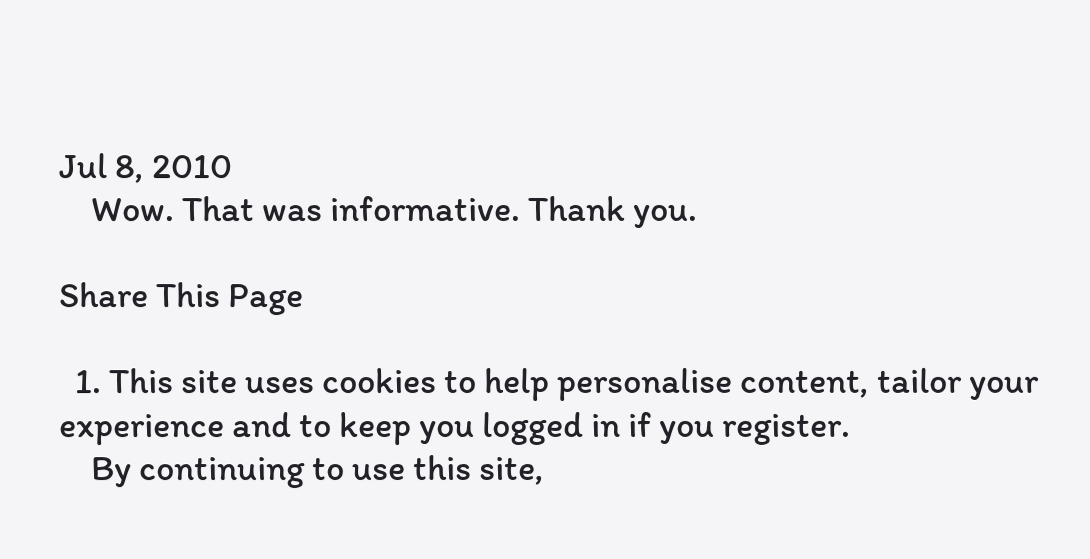Jul 8, 2010
    Wow. That was informative. Thank you.

Share This Page

  1. This site uses cookies to help personalise content, tailor your experience and to keep you logged in if you register.
    By continuing to use this site,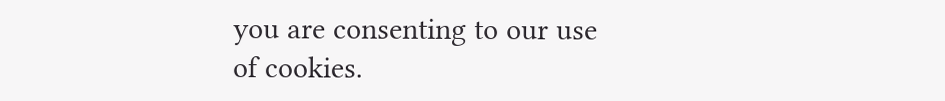you are consenting to our use of cookies.